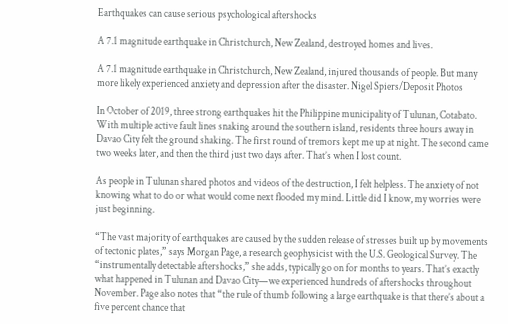Earthquakes can cause serious psychological aftershocks

A 7.1 magnitude earthquake in Christchurch, New Zealand, destroyed homes and lives.

A 7.1 magnitude earthquake in Christchurch, New Zealand, injured thousands of people. But many more likely experienced anxiety and depression after the disaster. Nigel Spiers/Deposit Photos

In October of 2019, three strong earthquakes hit the Philippine municipality of Tulunan, Cotabato. With multiple active fault lines snaking around the southern island, residents three hours away in Davao City felt the ground shaking. The first round of tremors kept me up at night. The second came two weeks later, and then the third just two days after. That’s when I lost count.

As people in Tulunan shared photos and videos of the destruction, I felt helpless. The anxiety of not knowing what to do or what would come next flooded my mind. Little did I know, my worries were just beginning.

“The vast majority of earthquakes are caused by the sudden release of stresses built up by movements of tectonic plates,” says Morgan Page, a research geophysicist with the U.S. Geological Survey. The “instrumentally detectable aftershocks,” she adds, typically go on for months to years. That’s exactly what happened in Tulunan and Davao City—we experienced hundreds of aftershocks throughout November. Page also notes that “the rule of thumb following a large earthquake is that there’s about a five percent chance that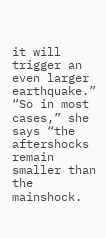it will trigger an even larger earthquake.” “So in most cases,” she says “the aftershocks remain smaller than the mainshock.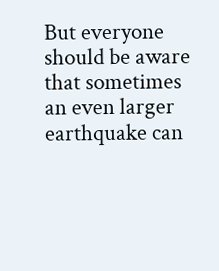But everyone should be aware that sometimes an even larger earthquake can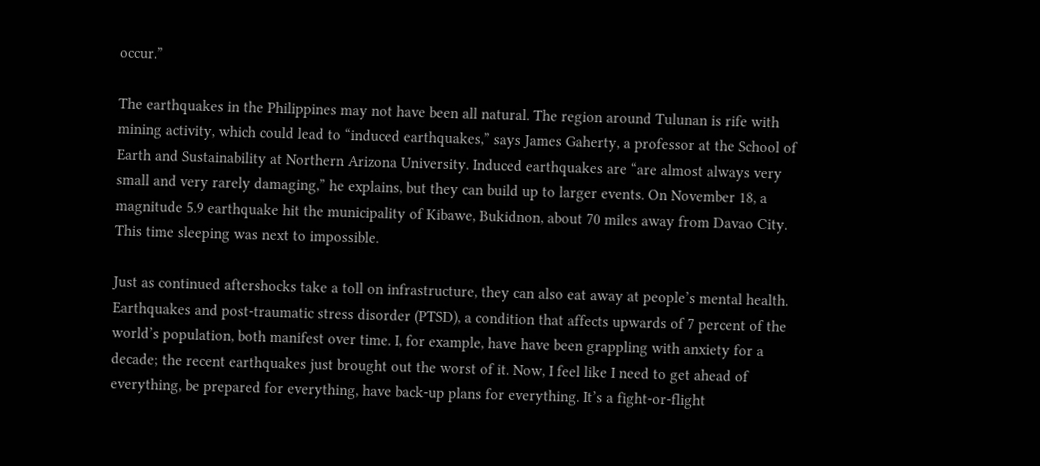occur.”

The earthquakes in the Philippines may not have been all natural. The region around Tulunan is rife with mining activity, which could lead to “induced earthquakes,” says James Gaherty, a professor at the School of Earth and Sustainability at Northern Arizona University. Induced earthquakes are “are almost always very small and very rarely damaging,” he explains, but they can build up to larger events. On November 18, a magnitude 5.9 earthquake hit the municipality of Kibawe, Bukidnon, about 70 miles away from Davao City. This time sleeping was next to impossible.

Just as continued aftershocks take a toll on infrastructure, they can also eat away at people’s mental health. Earthquakes and post-traumatic stress disorder (PTSD), a condition that affects upwards of 7 percent of the world’s population, both manifest over time. I, for example, have have been grappling with anxiety for a decade; the recent earthquakes just brought out the worst of it. Now, I feel like I need to get ahead of everything, be prepared for everything, have back-up plans for everything. It’s a fight-or-flight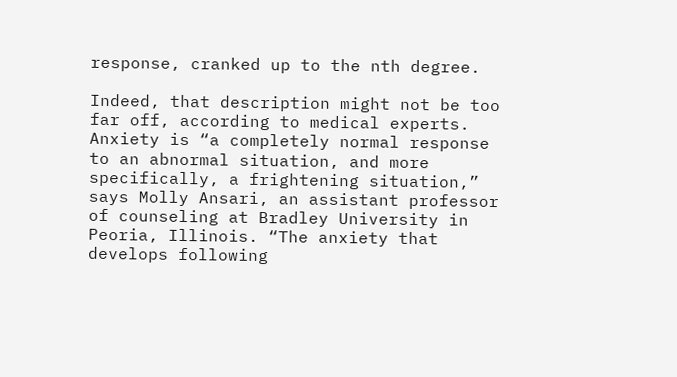response, cranked up to the nth degree.

Indeed, that description might not be too far off, according to medical experts. Anxiety is “a completely normal response to an abnormal situation, and more specifically, a frightening situation,” says Molly Ansari, an assistant professor of counseling at Bradley University in Peoria, Illinois. “The anxiety that develops following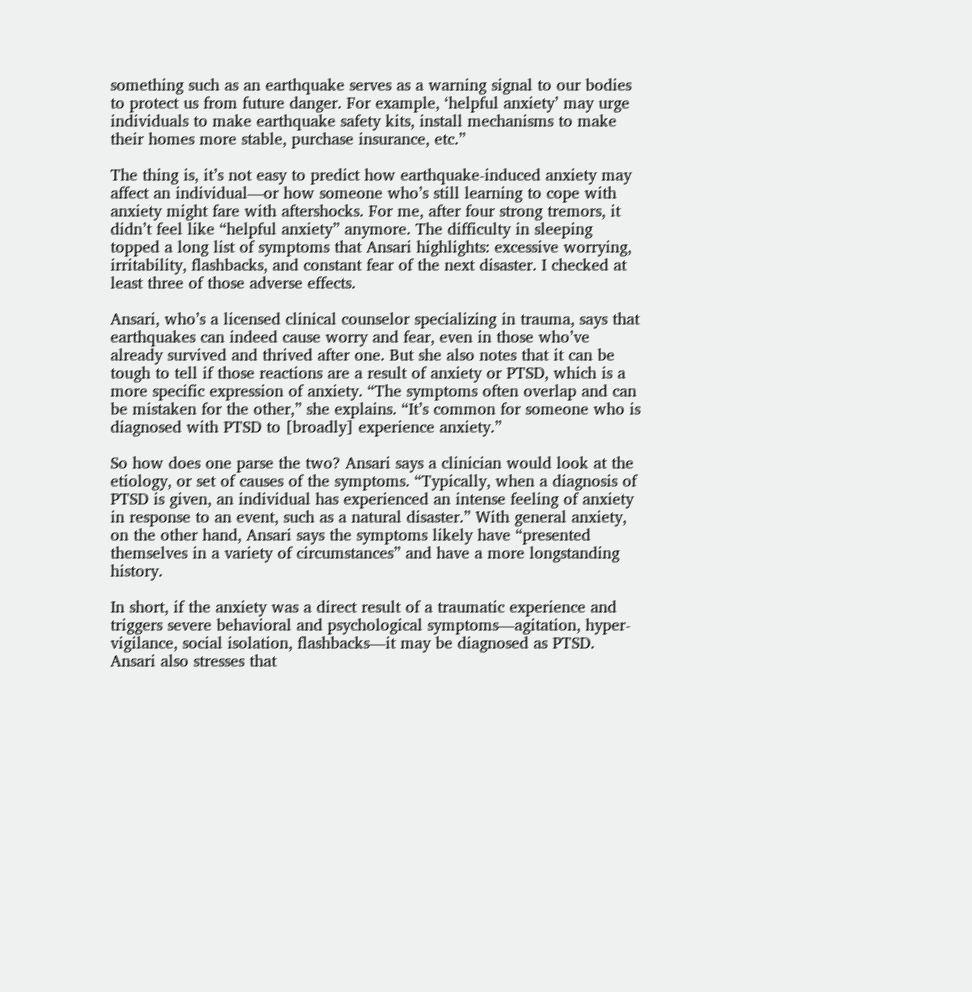something such as an earthquake serves as a warning signal to our bodies to protect us from future danger. For example, ‘helpful anxiety’ may urge individuals to make earthquake safety kits, install mechanisms to make their homes more stable, purchase insurance, etc.”

The thing is, it’s not easy to predict how earthquake-induced anxiety may affect an individual—or how someone who’s still learning to cope with anxiety might fare with aftershocks. For me, after four strong tremors, it didn’t feel like “helpful anxiety” anymore. The difficulty in sleeping topped a long list of symptoms that Ansari highlights: excessive worrying, irritability, flashbacks, and constant fear of the next disaster. I checked at least three of those adverse effects.

Ansari, who’s a licensed clinical counselor specializing in trauma, says that earthquakes can indeed cause worry and fear, even in those who’ve already survived and thrived after one. But she also notes that it can be tough to tell if those reactions are a result of anxiety or PTSD, which is a more specific expression of anxiety. “The symptoms often overlap and can be mistaken for the other,” she explains. “It’s common for someone who is diagnosed with PTSD to [broadly] experience anxiety.”

So how does one parse the two? Ansari says a clinician would look at the etiology, or set of causes of the symptoms. “Typically, when a diagnosis of PTSD is given, an individual has experienced an intense feeling of anxiety in response to an event, such as a natural disaster.” With general anxiety, on the other hand, Ansari says the symptoms likely have “presented themselves in a variety of circumstances” and have a more longstanding history.

In short, if the anxiety was a direct result of a traumatic experience and triggers severe behavioral and psychological symptoms—agitation, hyper-vigilance, social isolation, flashbacks—it may be diagnosed as PTSD. Ansari also stresses that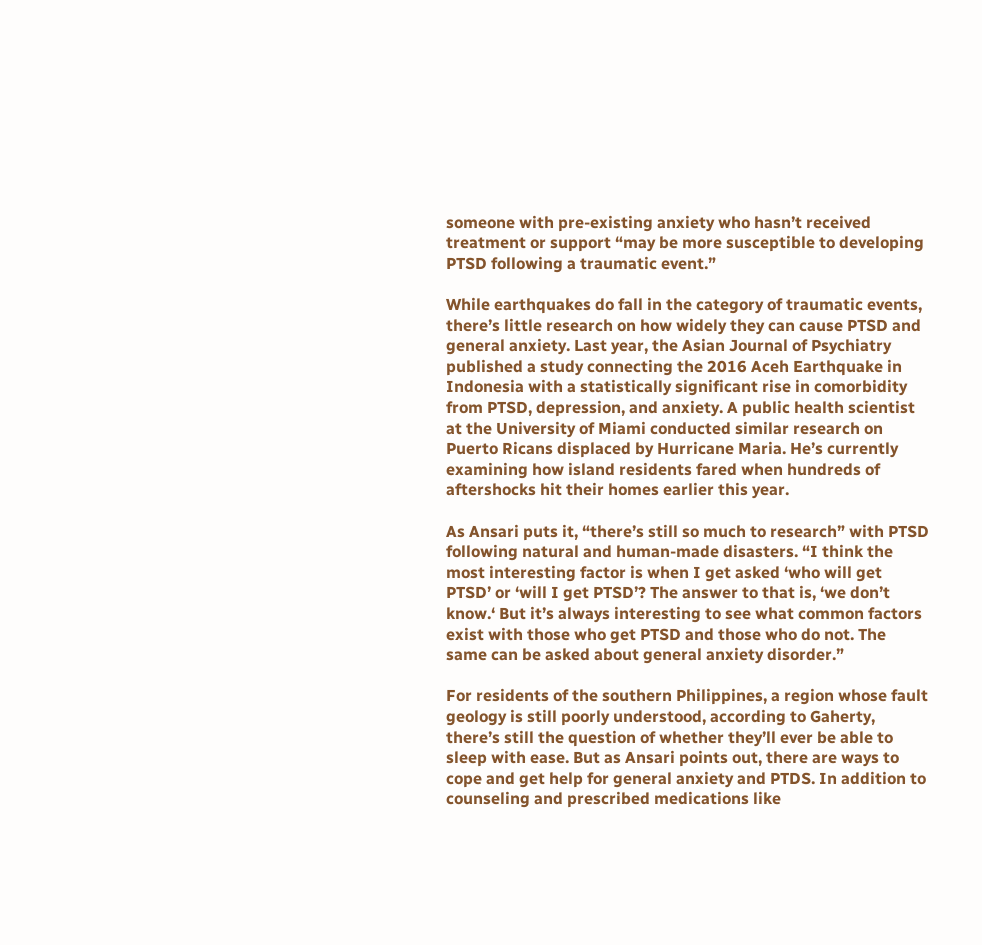someone with pre-existing anxiety who hasn’t received treatment or support “may be more susceptible to developing PTSD following a traumatic event.”

While earthquakes do fall in the category of traumatic events, there’s little research on how widely they can cause PTSD and general anxiety. Last year, the Asian Journal of Psychiatry published a study connecting the 2016 Aceh Earthquake in Indonesia with a statistically significant rise in comorbidity from PTSD, depression, and anxiety. A public health scientist at the University of Miami conducted similar research on Puerto Ricans displaced by Hurricane Maria. He’s currently examining how island residents fared when hundreds of aftershocks hit their homes earlier this year.

As Ansari puts it, “there’s still so much to research” with PTSD following natural and human-made disasters. “I think the most interesting factor is when I get asked ‘who will get PTSD’ or ‘will I get PTSD’? The answer to that is, ‘we don’t know.‘ But it’s always interesting to see what common factors exist with those who get PTSD and those who do not. The same can be asked about general anxiety disorder.”

For residents of the southern Philippines, a region whose fault geology is still poorly understood, according to Gaherty, there’s still the question of whether they’ll ever be able to sleep with ease. But as Ansari points out, there are ways to cope and get help for general anxiety and PTDS. In addition to counseling and prescribed medications like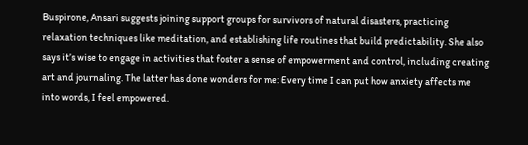Buspirone, Ansari suggests joining support groups for survivors of natural disasters, practicing relaxation techniques like meditation, and establishing life routines that build predictability. She also says it’s wise to engage in activities that foster a sense of empowerment and control, including creating art and journaling. The latter has done wonders for me: Every time I can put how anxiety affects me into words, I feel empowered.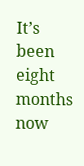It’s been eight months now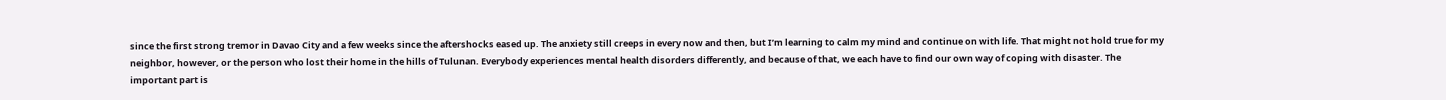since the first strong tremor in Davao City and a few weeks since the aftershocks eased up. The anxiety still creeps in every now and then, but I’m learning to calm my mind and continue on with life. That might not hold true for my neighbor, however, or the person who lost their home in the hills of Tulunan. Everybody experiences mental health disorders differently, and because of that, we each have to find our own way of coping with disaster. The important part is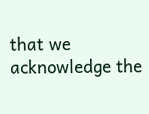that we acknowledge the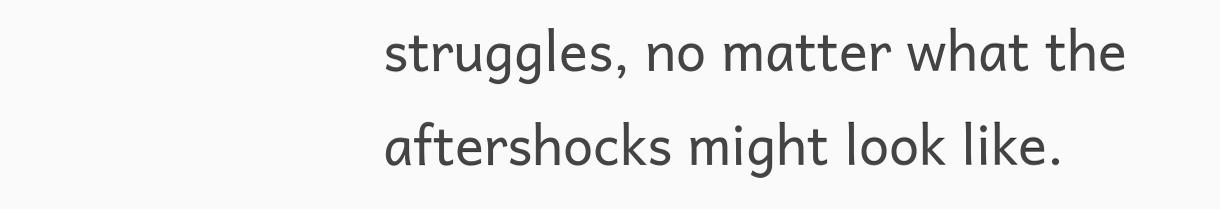struggles, no matter what the aftershocks might look like.